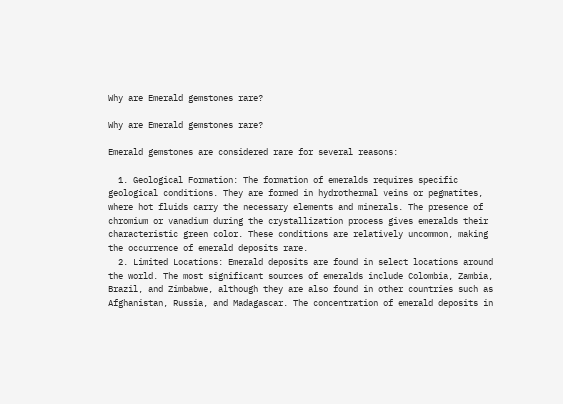Why are Emerald gemstones rare?

Why are Emerald gemstones rare?

Emerald gemstones are considered rare for several reasons:

  1. Geological Formation: The formation of emeralds requires specific geological conditions. They are formed in hydrothermal veins or pegmatites, where hot fluids carry the necessary elements and minerals. The presence of chromium or vanadium during the crystallization process gives emeralds their characteristic green color. These conditions are relatively uncommon, making the occurrence of emerald deposits rare.
  2. Limited Locations: Emerald deposits are found in select locations around the world. The most significant sources of emeralds include Colombia, Zambia, Brazil, and Zimbabwe, although they are also found in other countries such as Afghanistan, Russia, and Madagascar. The concentration of emerald deposits in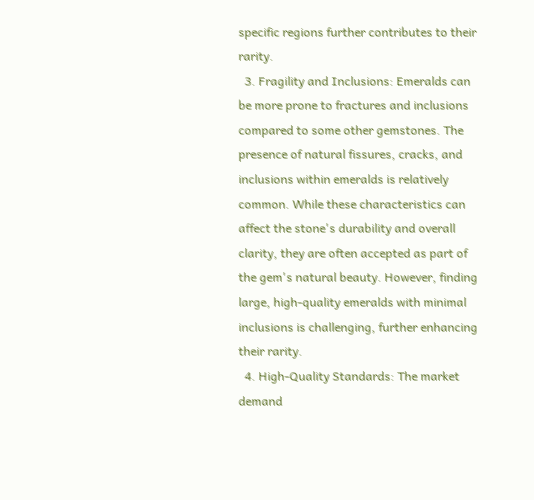specific regions further contributes to their rarity.
  3. Fragility and Inclusions: Emeralds can be more prone to fractures and inclusions compared to some other gemstones. The presence of natural fissures, cracks, and inclusions within emeralds is relatively common. While these characteristics can affect the stone's durability and overall clarity, they are often accepted as part of the gem's natural beauty. However, finding large, high-quality emeralds with minimal inclusions is challenging, further enhancing their rarity.
  4. High-Quality Standards: The market demand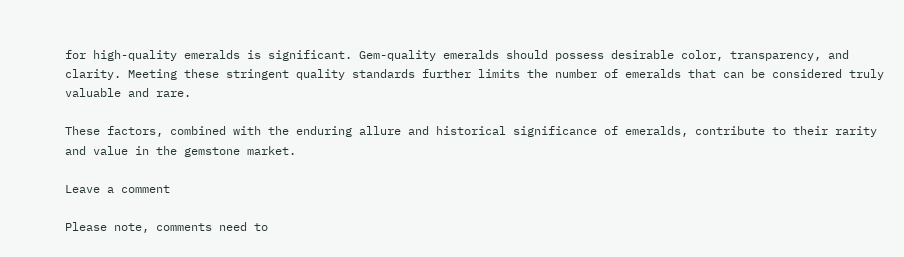for high-quality emeralds is significant. Gem-quality emeralds should possess desirable color, transparency, and clarity. Meeting these stringent quality standards further limits the number of emeralds that can be considered truly valuable and rare.

These factors, combined with the enduring allure and historical significance of emeralds, contribute to their rarity and value in the gemstone market.

Leave a comment

Please note, comments need to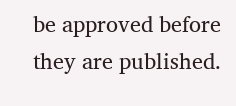be approved before they are published.